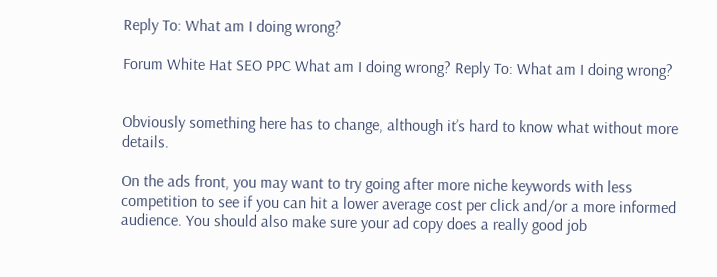Reply To: What am I doing wrong?

Forum White Hat SEO PPC What am I doing wrong? Reply To: What am I doing wrong?


Obviously something here has to change, although it’s hard to know what without more details.

On the ads front, you may want to try going after more niche keywords with less competition to see if you can hit a lower average cost per click and/or a more informed audience. You should also make sure your ad copy does a really good job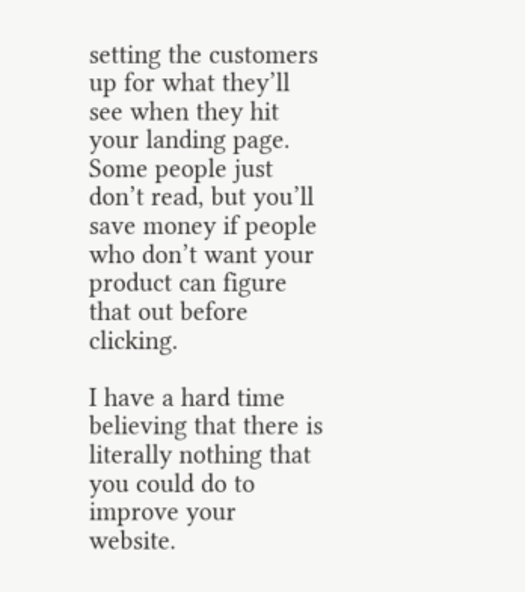setting the customers up for what they’ll see when they hit your landing page. Some people just don’t read, but you’ll save money if people who don’t want your product can figure that out before clicking.

I have a hard time believing that there is literally nothing that you could do to improve your website.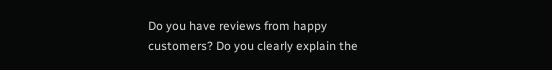Do you have reviews from happy customers? Do you clearly explain the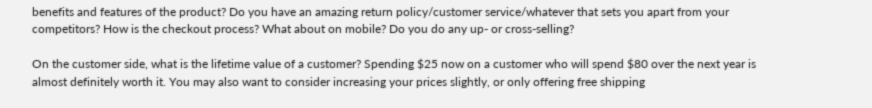benefits and features of the product? Do you have an amazing return policy/customer service/whatever that sets you apart from your competitors? How is the checkout process? What about on mobile? Do you do any up- or cross-selling?

On the customer side, what is the lifetime value of a customer? Spending $25 now on a customer who will spend $80 over the next year is almost definitely worth it. You may also want to consider increasing your prices slightly, or only offering free shipping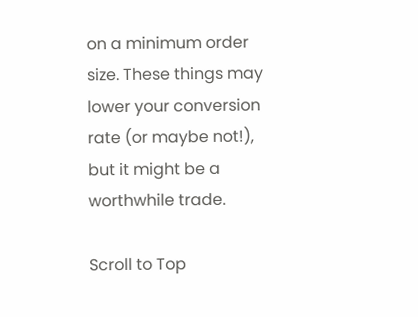on a minimum order size. These things may lower your conversion rate (or maybe not!), but it might be a worthwhile trade.

Scroll to Top